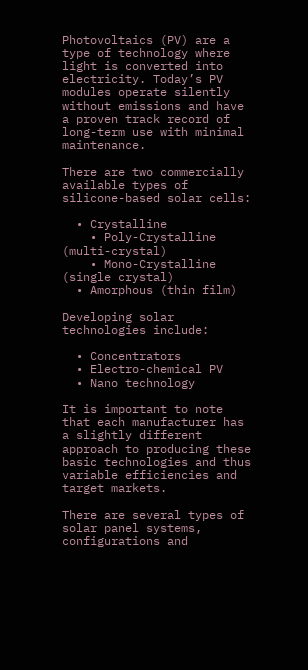Photovoltaics (PV) are a type of technology where light is converted into electricity. Today’s PV modules operate silently without emissions and have a proven track record of long-term use with minimal maintenance.

There are two commercially available types of silicone-based solar cells:

  • Crystalline
    • Poly-Crystalline (multi-crystal)
    • Mono-Crystalline (single crystal)
  • Amorphous (thin film)

Developing solar technologies include:

  • Concentrators
  • Electro-chemical PV
  • Nano technology

It is important to note that each manufacturer has a slightly different approach to producing these basic technologies and thus variable efficiencies and target markets.

There are several types of solar panel systems, configurations and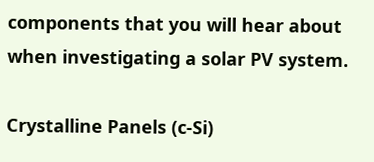components that you will hear about when investigating a solar PV system.

Crystalline Panels (c-Si)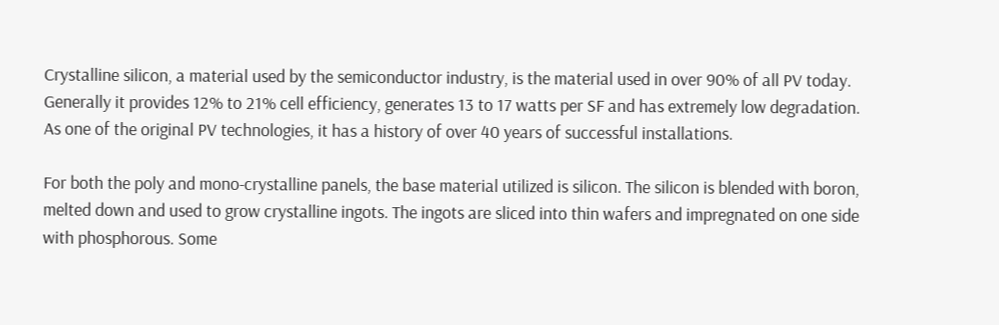Crystalline silicon, a material used by the semiconductor industry, is the material used in over 90% of all PV today. Generally it provides 12% to 21% cell efficiency, generates 13 to 17 watts per SF and has extremely low degradation. As one of the original PV technologies, it has a history of over 40 years of successful installations.

For both the poly and mono-crystalline panels, the base material utilized is silicon. The silicon is blended with boron, melted down and used to grow crystalline ingots. The ingots are sliced into thin wafers and impregnated on one side with phosphorous. Some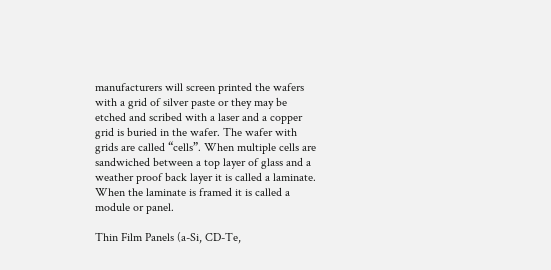manufacturers will screen printed the wafers with a grid of silver paste or they may be etched and scribed with a laser and a copper grid is buried in the wafer. The wafer with grids are called “cells”. When multiple cells are sandwiched between a top layer of glass and a weather proof back layer it is called a laminate. When the laminate is framed it is called a module or panel.

Thin Film Panels (a-Si, CD-Te,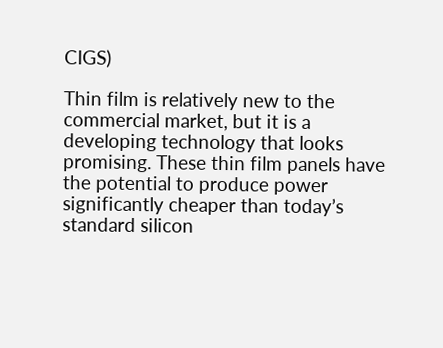CIGS)

Thin film is relatively new to the commercial market, but it is a developing technology that looks promising. These thin film panels have the potential to produce power significantly cheaper than today’s standard silicon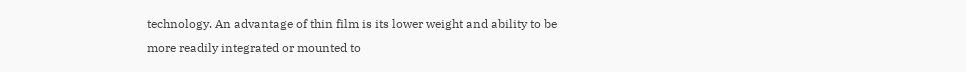technology. An advantage of thin film is its lower weight and ability to be more readily integrated or mounted to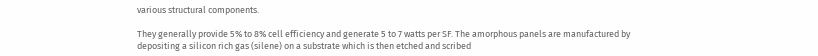various structural components.

They generally provide 5% to 8% cell efficiency and generate 5 to 7 watts per SF. The amorphous panels are manufactured by depositing a silicon rich gas (silene) on a substrate which is then etched and scribed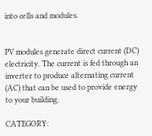into cells and modules.


PV modules generate direct current (DC) electricity. The current is fed through an inverter to produce alternating current (AC) that can be used to provide energy to your building.

CATEGORY: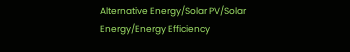Alternative Energy/Solar PV/Solar Energy/Energy Efficiency